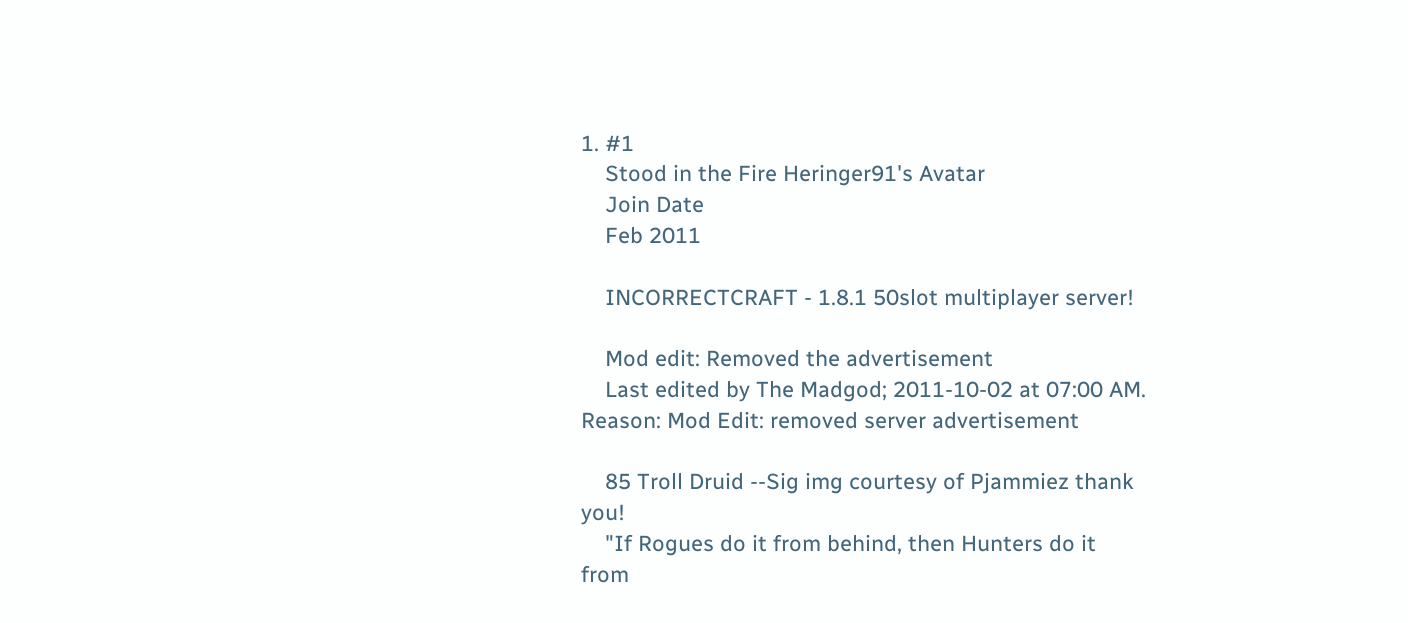1. #1
    Stood in the Fire Heringer91's Avatar
    Join Date
    Feb 2011

    INCORRECTCRAFT - 1.8.1 50slot multiplayer server!

    Mod edit: Removed the advertisement
    Last edited by The Madgod; 2011-10-02 at 07:00 AM. Reason: Mod Edit: removed server advertisement

    85 Troll Druid --Sig img courtesy of Pjammiez thank you!
    "If Rogues do it from behind, then Hunters do it from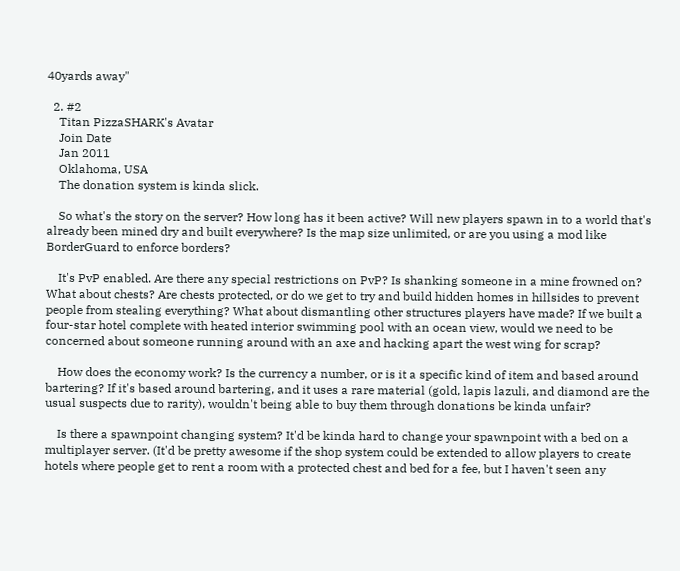40yards away"

  2. #2
    Titan PizzaSHARK's Avatar
    Join Date
    Jan 2011
    Oklahoma, USA
    The donation system is kinda slick.

    So what's the story on the server? How long has it been active? Will new players spawn in to a world that's already been mined dry and built everywhere? Is the map size unlimited, or are you using a mod like BorderGuard to enforce borders?

    It's PvP enabled. Are there any special restrictions on PvP? Is shanking someone in a mine frowned on? What about chests? Are chests protected, or do we get to try and build hidden homes in hillsides to prevent people from stealing everything? What about dismantling other structures players have made? If we built a four-star hotel complete with heated interior swimming pool with an ocean view, would we need to be concerned about someone running around with an axe and hacking apart the west wing for scrap?

    How does the economy work? Is the currency a number, or is it a specific kind of item and based around bartering? If it's based around bartering, and it uses a rare material (gold, lapis lazuli, and diamond are the usual suspects due to rarity), wouldn't being able to buy them through donations be kinda unfair?

    Is there a spawnpoint changing system? It'd be kinda hard to change your spawnpoint with a bed on a multiplayer server. (It'd be pretty awesome if the shop system could be extended to allow players to create hotels where people get to rent a room with a protected chest and bed for a fee, but I haven't seen any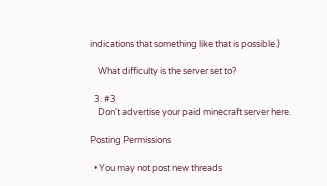indications that something like that is possible.)

    What difficulty is the server set to?

  3. #3
    Don't advertise your paid minecraft server here.

Posting Permissions

  • You may not post new threads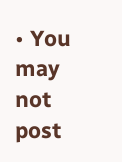• You may not post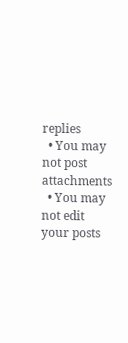replies
  • You may not post attachments
  • You may not edit your posts